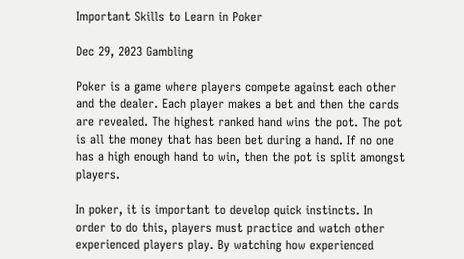Important Skills to Learn in Poker

Dec 29, 2023 Gambling

Poker is a game where players compete against each other and the dealer. Each player makes a bet and then the cards are revealed. The highest ranked hand wins the pot. The pot is all the money that has been bet during a hand. If no one has a high enough hand to win, then the pot is split amongst players.

In poker, it is important to develop quick instincts. In order to do this, players must practice and watch other experienced players play. By watching how experienced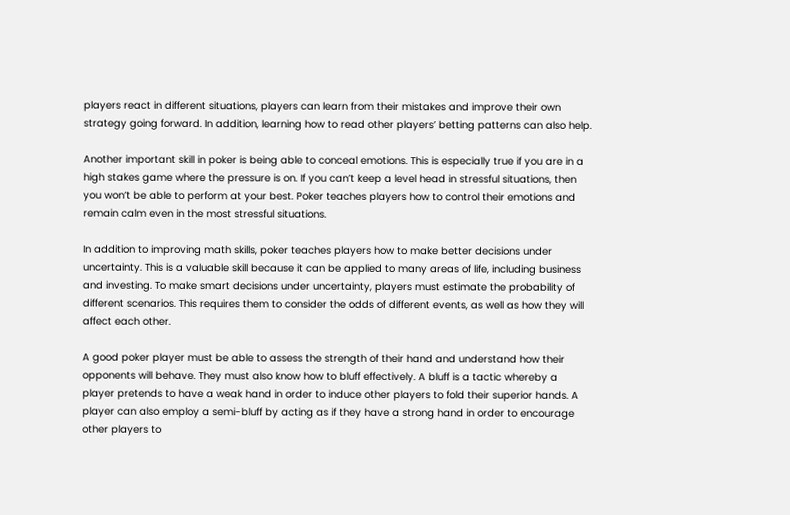players react in different situations, players can learn from their mistakes and improve their own strategy going forward. In addition, learning how to read other players’ betting patterns can also help.

Another important skill in poker is being able to conceal emotions. This is especially true if you are in a high stakes game where the pressure is on. If you can’t keep a level head in stressful situations, then you won’t be able to perform at your best. Poker teaches players how to control their emotions and remain calm even in the most stressful situations.

In addition to improving math skills, poker teaches players how to make better decisions under uncertainty. This is a valuable skill because it can be applied to many areas of life, including business and investing. To make smart decisions under uncertainty, players must estimate the probability of different scenarios. This requires them to consider the odds of different events, as well as how they will affect each other.

A good poker player must be able to assess the strength of their hand and understand how their opponents will behave. They must also know how to bluff effectively. A bluff is a tactic whereby a player pretends to have a weak hand in order to induce other players to fold their superior hands. A player can also employ a semi-bluff by acting as if they have a strong hand in order to encourage other players to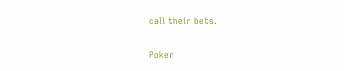call their bets.

Poker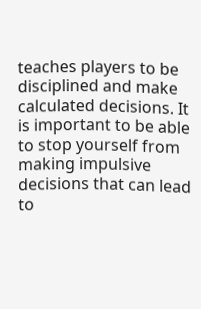teaches players to be disciplined and make calculated decisions. It is important to be able to stop yourself from making impulsive decisions that can lead to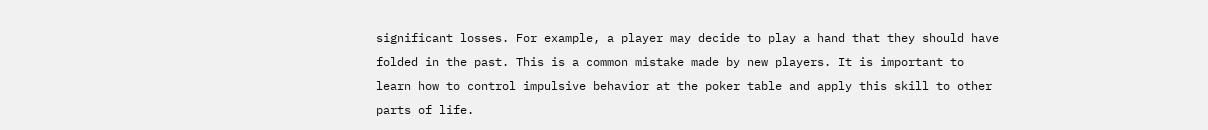significant losses. For example, a player may decide to play a hand that they should have folded in the past. This is a common mistake made by new players. It is important to learn how to control impulsive behavior at the poker table and apply this skill to other parts of life.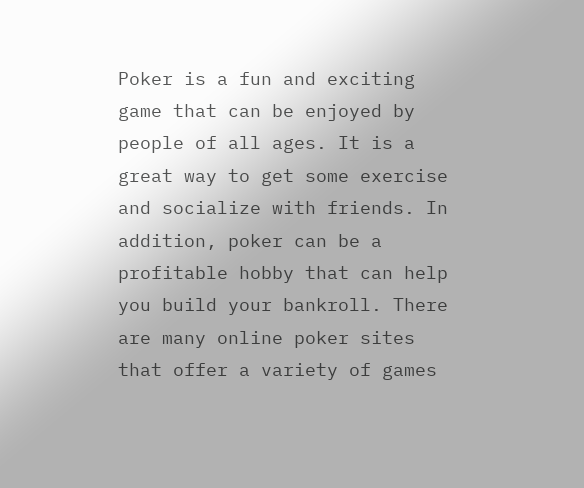Poker is a fun and exciting game that can be enjoyed by people of all ages. It is a great way to get some exercise and socialize with friends. In addition, poker can be a profitable hobby that can help you build your bankroll. There are many online poker sites that offer a variety of games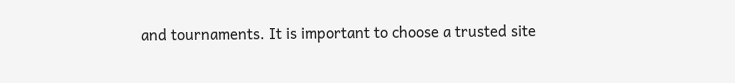and tournaments. It is important to choose a trusted site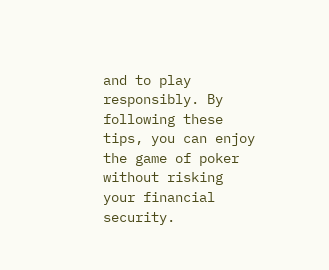and to play responsibly. By following these tips, you can enjoy the game of poker without risking your financial security.